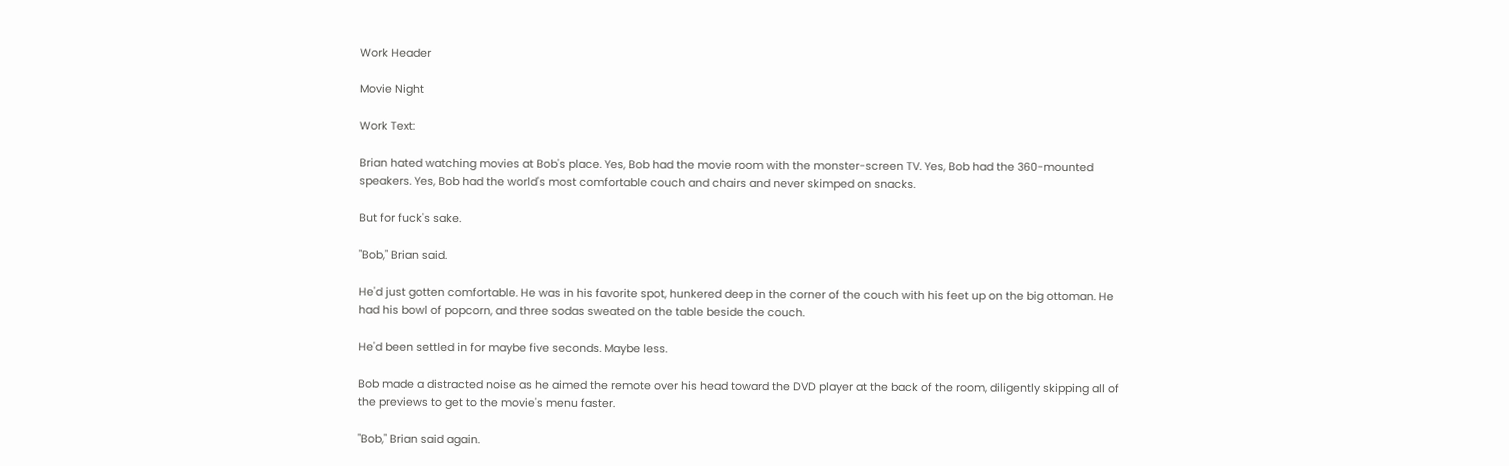Work Header

Movie Night

Work Text:

Brian hated watching movies at Bob's place. Yes, Bob had the movie room with the monster-screen TV. Yes, Bob had the 360-mounted speakers. Yes, Bob had the world's most comfortable couch and chairs and never skimped on snacks.

But for fuck's sake.

"Bob," Brian said.

He'd just gotten comfortable. He was in his favorite spot, hunkered deep in the corner of the couch with his feet up on the big ottoman. He had his bowl of popcorn, and three sodas sweated on the table beside the couch.

He'd been settled in for maybe five seconds. Maybe less.

Bob made a distracted noise as he aimed the remote over his head toward the DVD player at the back of the room, diligently skipping all of the previews to get to the movie's menu faster.

"Bob," Brian said again.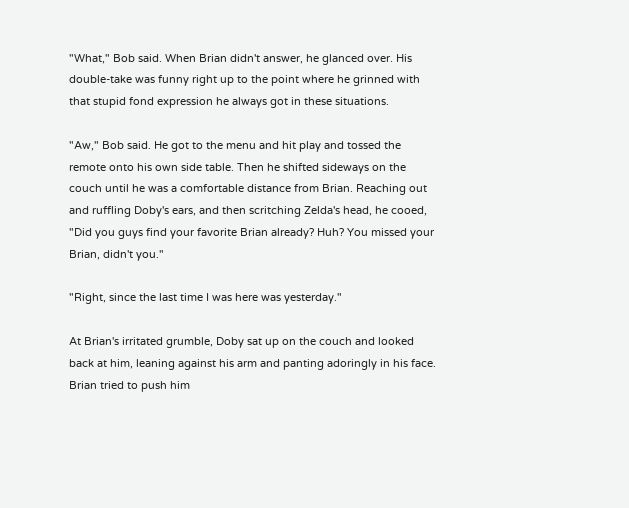"What," Bob said. When Brian didn't answer, he glanced over. His double-take was funny right up to the point where he grinned with that stupid fond expression he always got in these situations.

"Aw," Bob said. He got to the menu and hit play and tossed the remote onto his own side table. Then he shifted sideways on the couch until he was a comfortable distance from Brian. Reaching out and ruffling Doby's ears, and then scritching Zelda's head, he cooed, "Did you guys find your favorite Brian already? Huh? You missed your Brian, didn't you."

"Right, since the last time I was here was yesterday."

At Brian's irritated grumble, Doby sat up on the couch and looked back at him, leaning against his arm and panting adoringly in his face. Brian tried to push him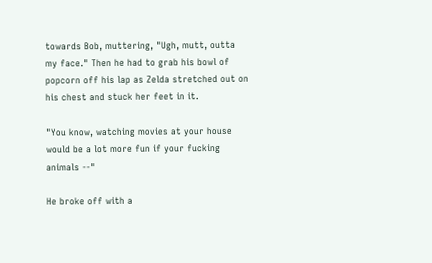towards Bob, muttering, "Ugh, mutt, outta my face." Then he had to grab his bowl of popcorn off his lap as Zelda stretched out on his chest and stuck her feet in it.

"You know, watching movies at your house would be a lot more fun if your fucking animals --"

He broke off with a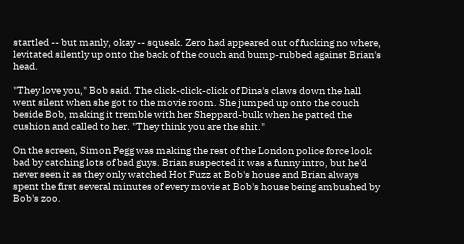startled -- but manly, okay -- squeak. Zero had appeared out of fucking no where, levitated silently up onto the back of the couch and bump-rubbed against Brian's head.

"They love you," Bob said. The click-click-click of Dina's claws down the hall went silent when she got to the movie room. She jumped up onto the couch beside Bob, making it tremble with her Sheppard-bulk when he patted the cushion and called to her. "They think you are the shit."

On the screen, Simon Pegg was making the rest of the London police force look bad by catching lots of bad guys. Brian suspected it was a funny intro, but he'd never seen it as they only watched Hot Fuzz at Bob's house and Brian always spent the first several minutes of every movie at Bob's house being ambushed by Bob's zoo.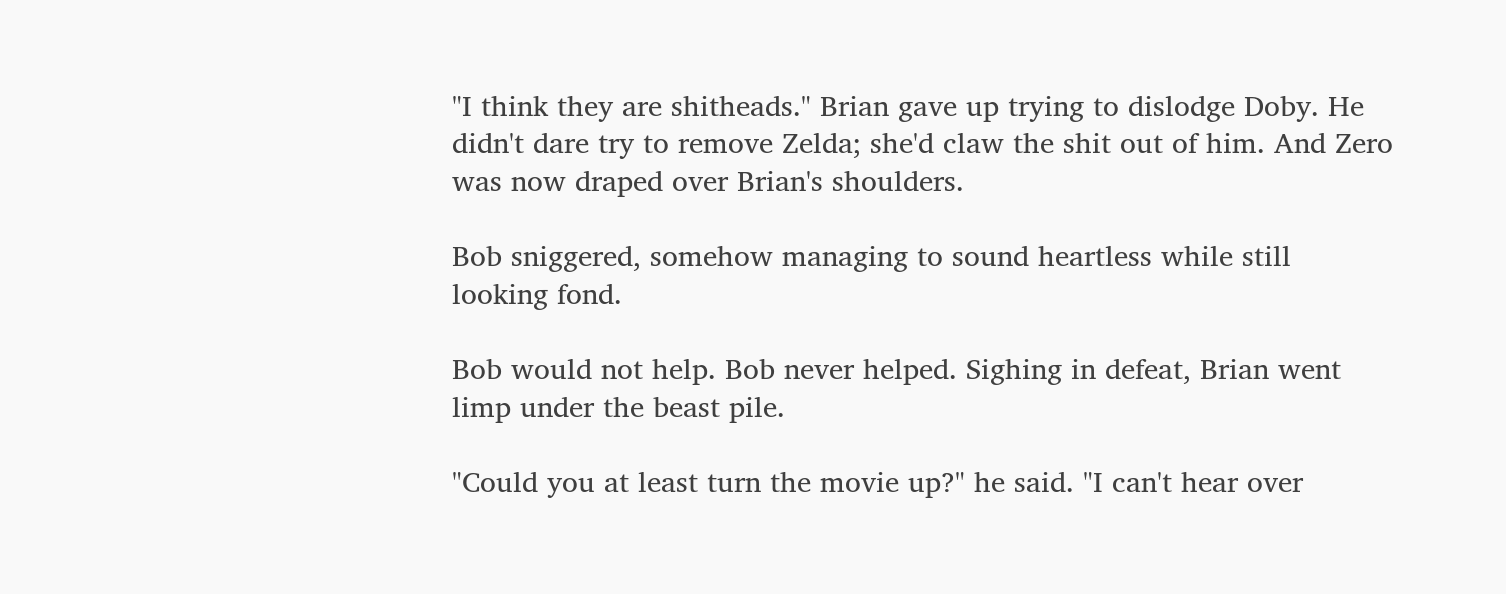"I think they are shitheads." Brian gave up trying to dislodge Doby. He didn't dare try to remove Zelda; she'd claw the shit out of him. And Zero was now draped over Brian's shoulders.

Bob sniggered, somehow managing to sound heartless while still looking fond.

Bob would not help. Bob never helped. Sighing in defeat, Brian went limp under the beast pile.

"Could you at least turn the movie up?" he said. "I can't hear over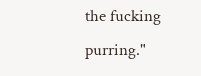the fucking purring."